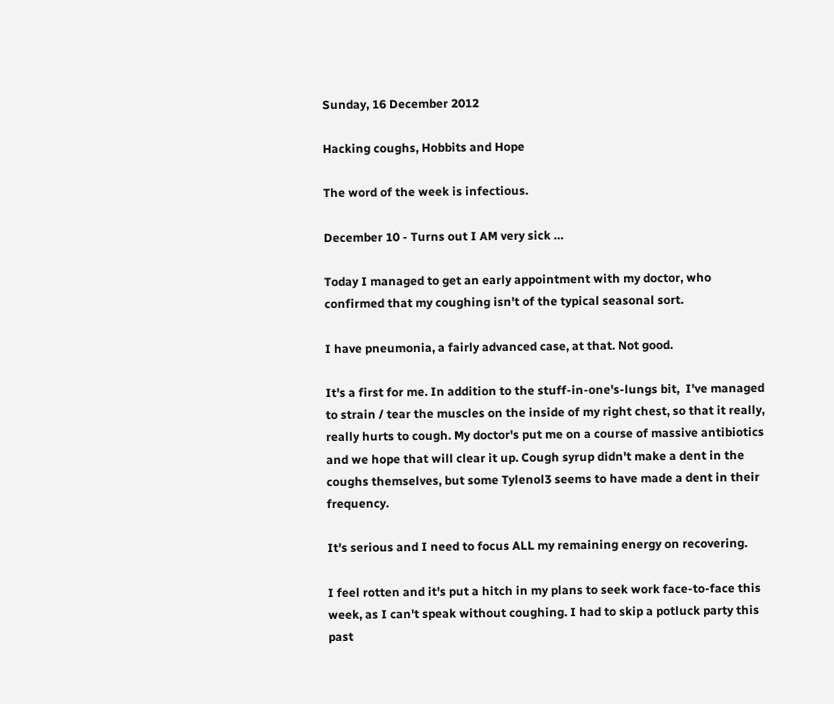Sunday, 16 December 2012

Hacking coughs, Hobbits and Hope

The word of the week is infectious.

December 10 - Turns out I AM very sick …

Today I managed to get an early appointment with my doctor, who confirmed that my coughing isn't of the typical seasonal sort.

I have pneumonia, a fairly advanced case, at that. Not good.

It's a first for me. In addition to the stuff-in-one's-lungs bit,  I've managed to strain / tear the muscles on the inside of my right chest, so that it really, really hurts to cough. My doctor's put me on a course of massive antibiotics and we hope that will clear it up. Cough syrup didn't make a dent in the coughs themselves, but some Tylenol3 seems to have made a dent in their frequency.

It's serious and I need to focus ALL my remaining energy on recovering.

I feel rotten and it's put a hitch in my plans to seek work face-to-face this week, as I can't speak without coughing. I had to skip a potluck party this past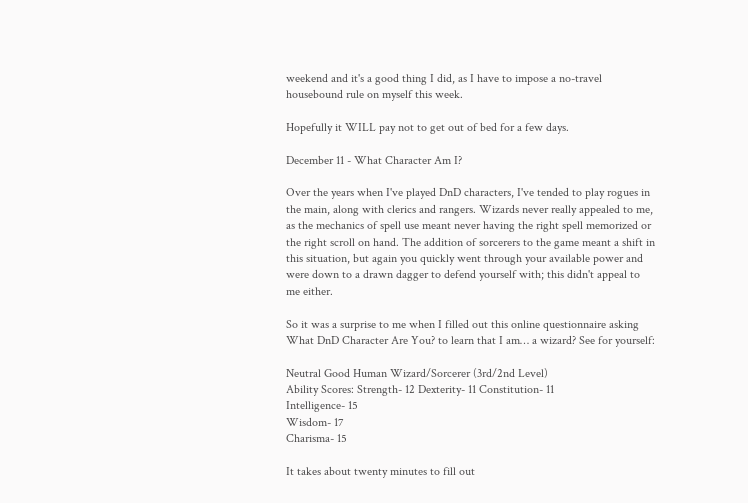weekend and it's a good thing I did, as I have to impose a no-travel housebound rule on myself this week.

Hopefully it WILL pay not to get out of bed for a few days.

December 11 - What Character Am I?

Over the years when I've played DnD characters, I've tended to play rogues in the main, along with clerics and rangers. Wizards never really appealed to me, as the mechanics of spell use meant never having the right spell memorized or the right scroll on hand. The addition of sorcerers to the game meant a shift in this situation, but again you quickly went through your available power and were down to a drawn dagger to defend yourself with; this didn't appeal to me either.

So it was a surprise to me when I filled out this online questionnaire asking What DnD Character Are You? to learn that I am… a wizard? See for yourself:

Neutral Good Human Wizard/Sorcerer (3rd/2nd Level)
Ability Scores: Strength- 12 Dexterity- 11 Constitution- 11
Intelligence- 15
Wisdom- 17
Charisma- 15

It takes about twenty minutes to fill out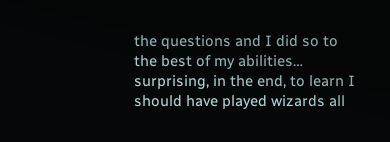the questions and I did so to the best of my abilities… surprising, in the end, to learn I should have played wizards all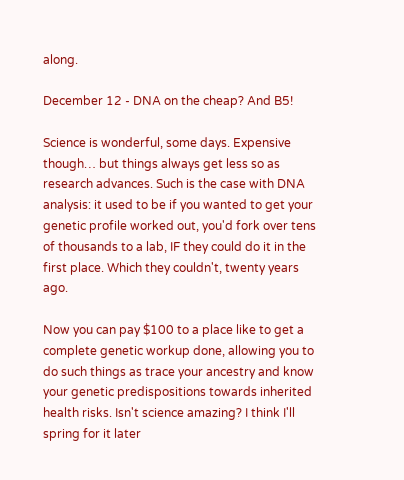along.

December 12 - DNA on the cheap? And B5!

Science is wonderful, some days. Expensive though… but things always get less so as research advances. Such is the case with DNA analysis: it used to be if you wanted to get your genetic profile worked out, you'd fork over tens of thousands to a lab, IF they could do it in the first place. Which they couldn't, twenty years ago.

Now you can pay $100 to a place like to get a complete genetic workup done, allowing you to do such things as trace your ancestry and know your genetic predispositions towards inherited health risks. Isn't science amazing? I think I'll spring for it later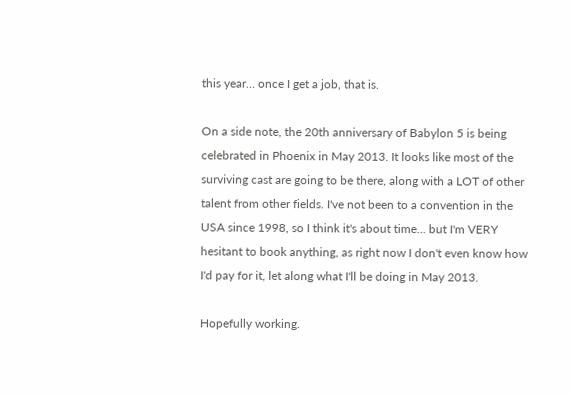this year… once I get a job, that is.

On a side note, the 20th anniversary of Babylon 5 is being celebrated in Phoenix in May 2013. It looks like most of the surviving cast are going to be there, along with a LOT of other talent from other fields. I've not been to a convention in the USA since 1998, so I think it's about time… but I'm VERY hesitant to book anything, as right now I don't even know how I'd pay for it, let along what I'll be doing in May 2013.

Hopefully working.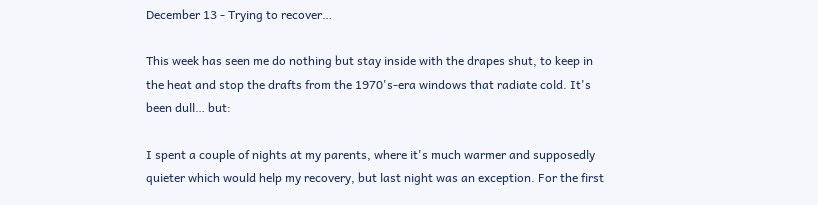December 13 - Trying to recover…

This week has seen me do nothing but stay inside with the drapes shut, to keep in the heat and stop the drafts from the 1970's-era windows that radiate cold. It's been dull… but:

I spent a couple of nights at my parents, where it's much warmer and supposedly quieter which would help my recovery, but last night was an exception. For the first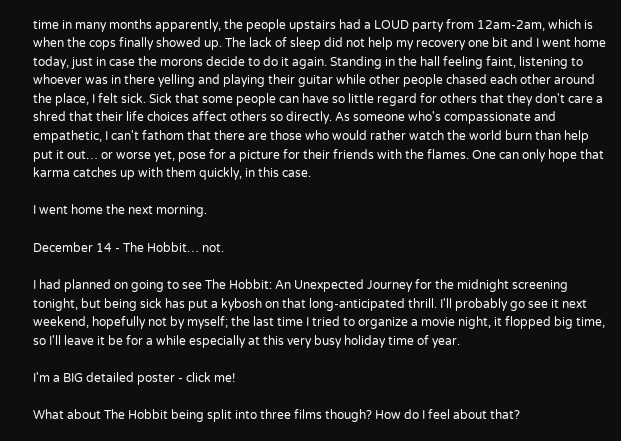time in many months apparently, the people upstairs had a LOUD party from 12am-2am, which is when the cops finally showed up. The lack of sleep did not help my recovery one bit and I went home today, just in case the morons decide to do it again. Standing in the hall feeling faint, listening to whoever was in there yelling and playing their guitar while other people chased each other around the place, I felt sick. Sick that some people can have so little regard for others that they don't care a shred that their life choices affect others so directly. As someone who's compassionate and empathetic, I can't fathom that there are those who would rather watch the world burn than help put it out… or worse yet, pose for a picture for their friends with the flames. One can only hope that karma catches up with them quickly, in this case.

I went home the next morning.

December 14 - The Hobbit… not.

I had planned on going to see The Hobbit: An Unexpected Journey for the midnight screening tonight, but being sick has put a kybosh on that long-anticipated thrill. I'll probably go see it next weekend, hopefully not by myself; the last time I tried to organize a movie night, it flopped big time, so I'll leave it be for a while especially at this very busy holiday time of year.

I'm a BIG detailed poster - click me!

What about The Hobbit being split into three films though? How do I feel about that?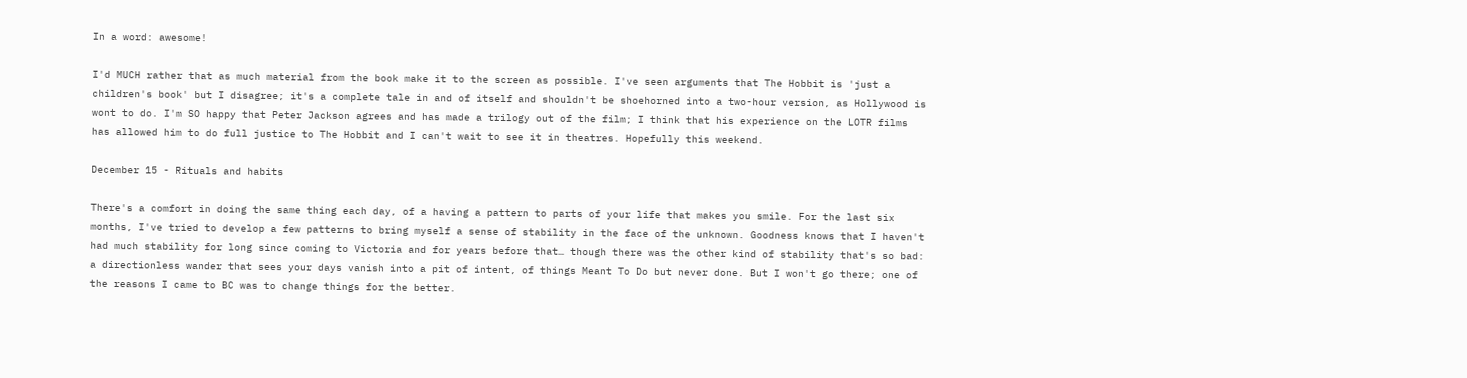In a word: awesome!

I'd MUCH rather that as much material from the book make it to the screen as possible. I've seen arguments that The Hobbit is 'just a children's book' but I disagree; it's a complete tale in and of itself and shouldn't be shoehorned into a two-hour version, as Hollywood is wont to do. I'm SO happy that Peter Jackson agrees and has made a trilogy out of the film; I think that his experience on the LOTR films has allowed him to do full justice to The Hobbit and I can't wait to see it in theatres. Hopefully this weekend.

December 15 - Rituals and habits

There's a comfort in doing the same thing each day, of a having a pattern to parts of your life that makes you smile. For the last six months, I've tried to develop a few patterns to bring myself a sense of stability in the face of the unknown. Goodness knows that I haven't had much stability for long since coming to Victoria and for years before that… though there was the other kind of stability that's so bad: a directionless wander that sees your days vanish into a pit of intent, of things Meant To Do but never done. But I won't go there; one of the reasons I came to BC was to change things for the better.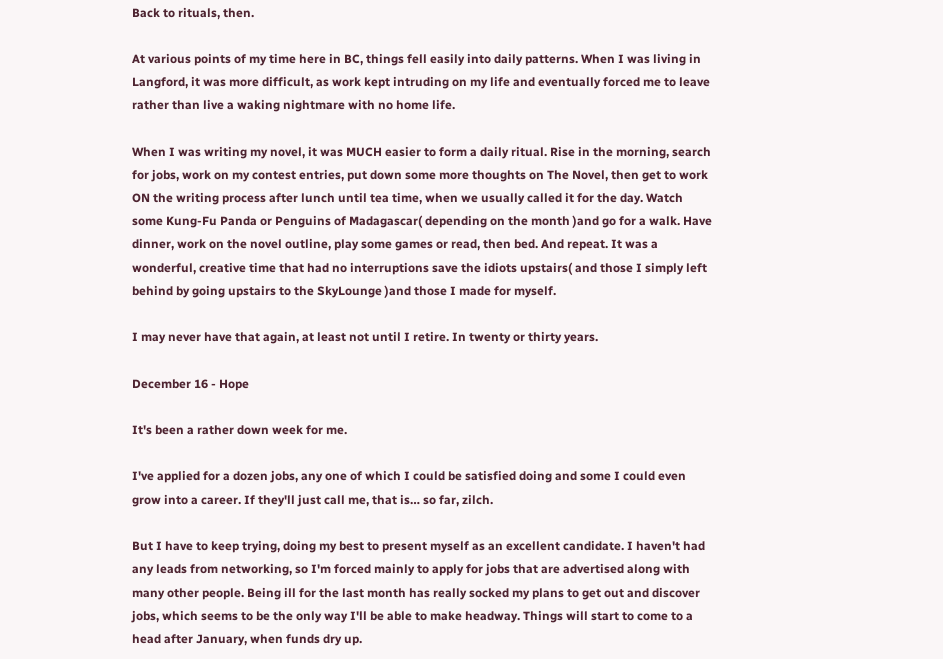Back to rituals, then.

At various points of my time here in BC, things fell easily into daily patterns. When I was living in Langford, it was more difficult, as work kept intruding on my life and eventually forced me to leave rather than live a waking nightmare with no home life.

When I was writing my novel, it was MUCH easier to form a daily ritual. Rise in the morning, search for jobs, work on my contest entries, put down some more thoughts on The Novel, then get to work ON the writing process after lunch until tea time, when we usually called it for the day. Watch some Kung-Fu Panda or Penguins of Madagascar( depending on the month )and go for a walk. Have dinner, work on the novel outline, play some games or read, then bed. And repeat. It was a wonderful, creative time that had no interruptions save the idiots upstairs( and those I simply left behind by going upstairs to the SkyLounge )and those I made for myself.

I may never have that again, at least not until I retire. In twenty or thirty years.

December 16 - Hope

It's been a rather down week for me.

I've applied for a dozen jobs, any one of which I could be satisfied doing and some I could even grow into a career. If they'll just call me, that is… so far, zilch.

But I have to keep trying, doing my best to present myself as an excellent candidate. I haven't had any leads from networking, so I'm forced mainly to apply for jobs that are advertised along with many other people. Being ill for the last month has really socked my plans to get out and discover jobs, which seems to be the only way I'll be able to make headway. Things will start to come to a head after January, when funds dry up.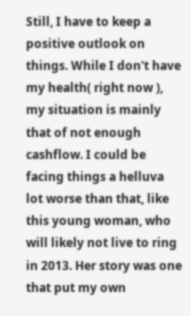Still, I have to keep a positive outlook on things. While I don't have my health( right now ), my situation is mainly that of not enough cashflow. I could be facing things a helluva lot worse than that, like this young woman, who will likely not live to ring in 2013. Her story was one that put my own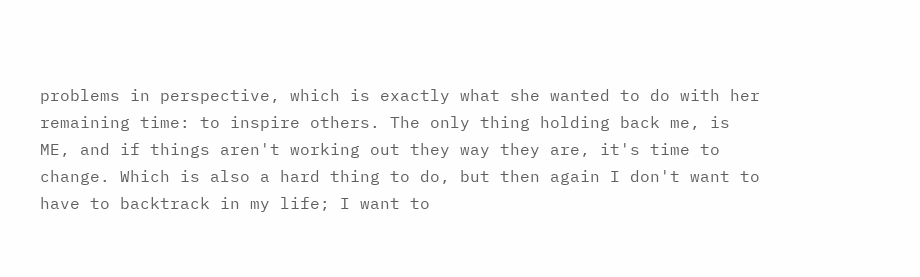problems in perspective, which is exactly what she wanted to do with her remaining time: to inspire others. The only thing holding back me, is ME, and if things aren't working out they way they are, it's time to change. Which is also a hard thing to do, but then again I don't want to have to backtrack in my life; I want to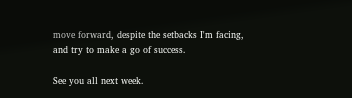move forward, despite the setbacks I'm facing, and try to make a go of success.

See you all next week.